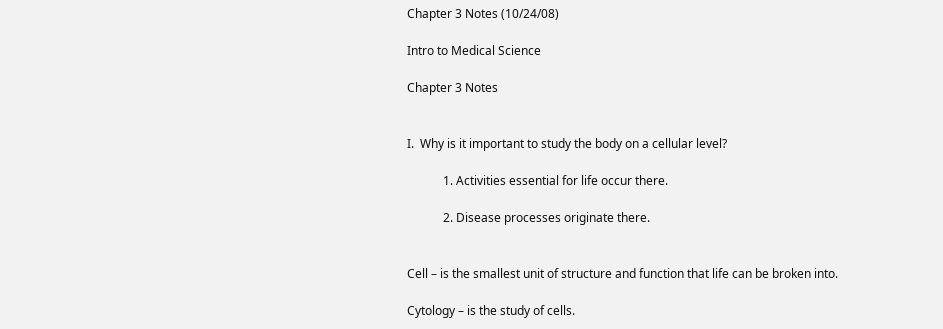Chapter 3 Notes (10/24/08)

Intro to Medical Science

Chapter 3 Notes


I.  Why is it important to study the body on a cellular level?

            1. Activities essential for life occur there.

            2. Disease processes originate there.


Cell – is the smallest unit of structure and function that life can be broken into.

Cytology – is the study of cells.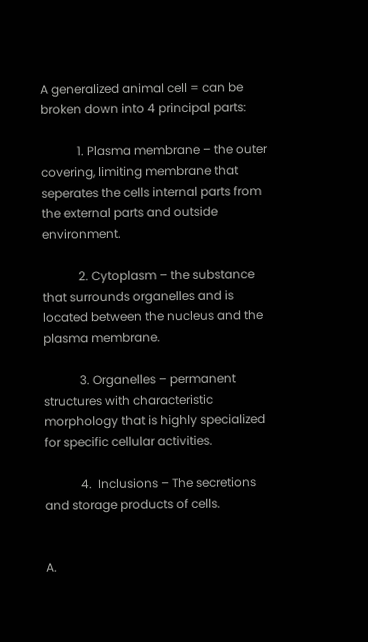A generalized animal cell = can be broken down into 4 principal parts:

            1. Plasma membrane – the outer covering, limiting membrane that seperates the cells internal parts from the external parts and outside environment.

            2. Cytoplasm – the substance that surrounds organelles and is located between the nucleus and the plasma membrane.

            3. Organelles – permanent structures with characteristic morphology that is highly specialized for specific cellular activities.

            4.  Inclusions – The secretions and storage products of cells.


A.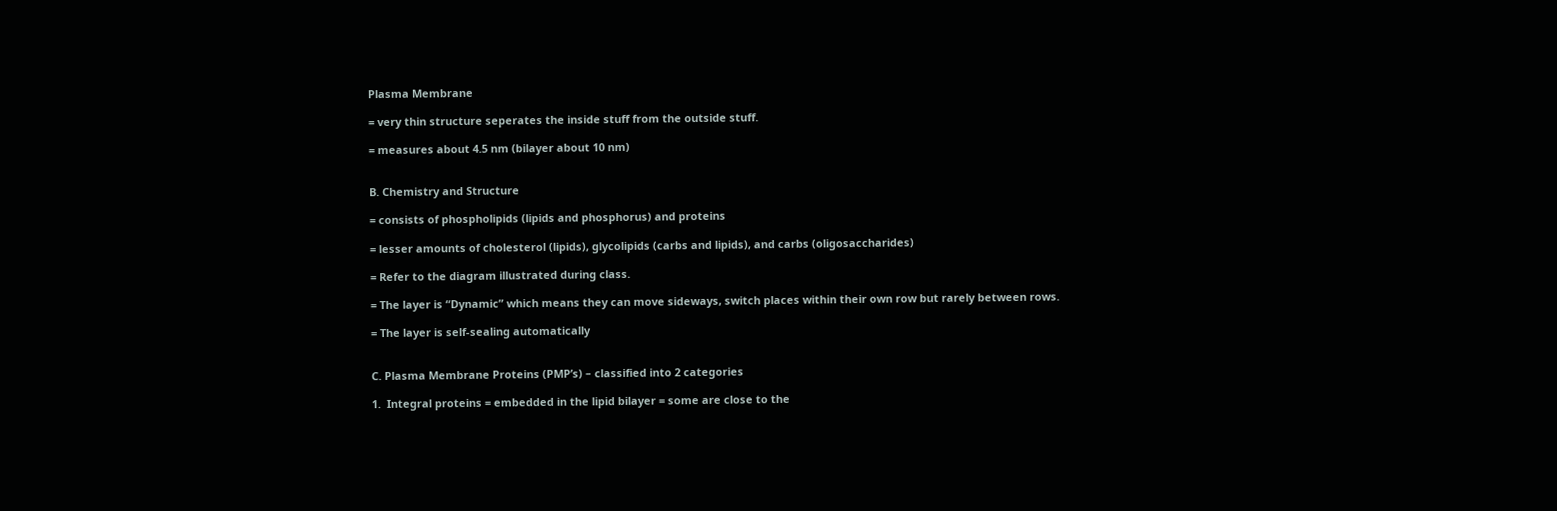Plasma Membrane

= very thin structure seperates the inside stuff from the outside stuff.

= measures about 4.5 nm (bilayer about 10 nm)


B. Chemistry and Structure

= consists of phospholipids (lipids and phosphorus) and proteins

= lesser amounts of cholesterol (lipids), glycolipids (carbs and lipids), and carbs (oligosaccharides)

= Refer to the diagram illustrated during class.

= The layer is “Dynamic” which means they can move sideways, switch places within their own row but rarely between rows.

= The layer is self-sealing automatically


C. Plasma Membrane Proteins (PMP’s) – classified into 2 categories

1.  Integral proteins = embedded in the lipid bilayer = some are close to the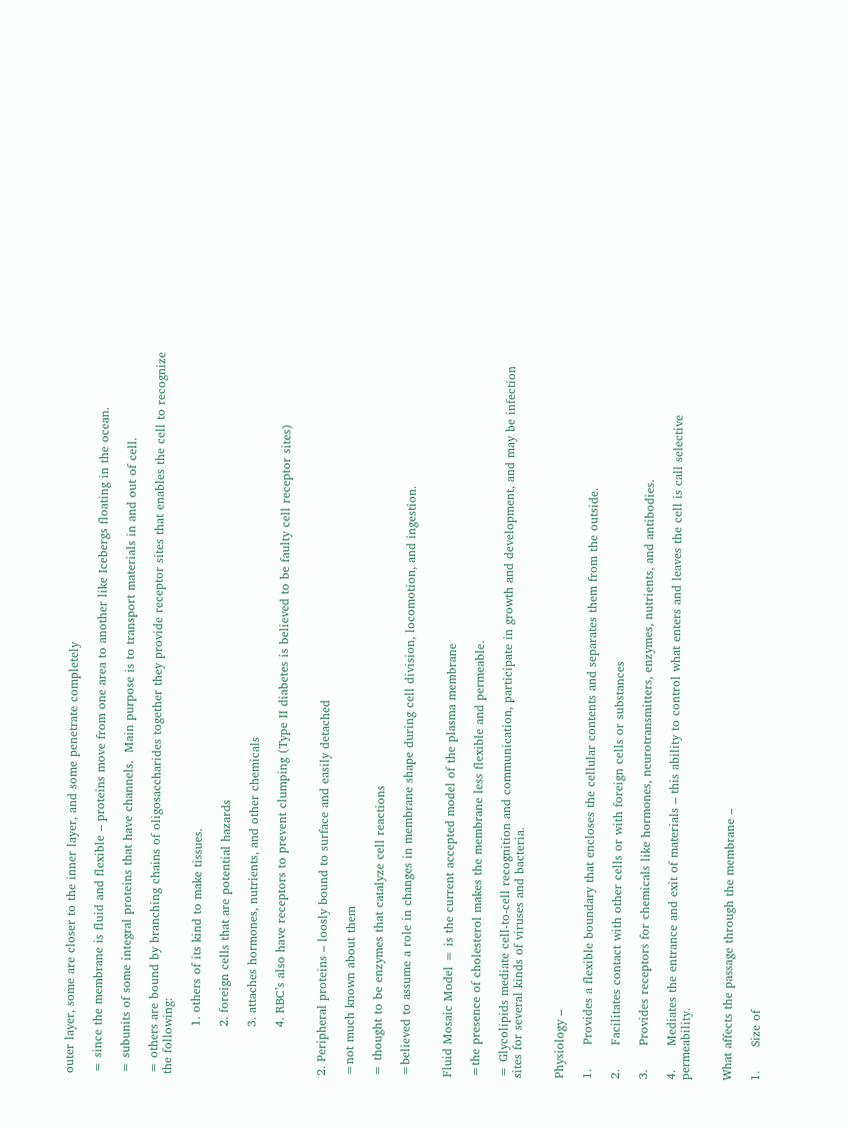outer layer, some are closer to the inner layer, and some penetrate completely

= since the membrane is fluid and flexible – proteins move from one area to another like Icebergs floating in the ocean.

= subunits of some integral proteins that have channels.  Main purpose is to transport materials in and out of cell.

= others are bound by branching chains of oligosaccharides together they provide receptor sites that enables the cell to recognize the following:

            1. others of its kind to make tissues.

            2. foreign cells that are potential hazards

            3. attaches hormones, nutrients, and other chemicals

            4. RBC’s also have receptors to prevent clumping (Type II diabetes is believed to be faulty cell receptor sites)


2. Peripheral proteins – loosly bound to surface and easily detached

=not much known about them

= thought to be enzymes that catalyze cell reactions

=believed to assume a role in changes in membrane shape during cell division, locomotion, and ingestion.


Fluid Mosaic Model = is the current accepted model of the plasma membrane

=the presence of cholesterol makes the membrane less flexible and permeable.

= Glycolipids mediate cell-to-cell recognition and communication, participate in growth and development, and may be infection sites for several kinds of viruses and bacteria.


Physiology –

1.      Provides a flexible boundary that encloses the cellular contents and separates them from the outside.

2.      Facilitates contact with other cells or with foreign cells or substances

3.      Provides receptors for chemicals like hormones, neurotransmitters, enzymes, nutrients, and antibodies.

4.      Mediates the entrance and exit of materials – this ability to control what enters and leaves the cell is call selective permeability.


What affects the passage through the membrane –

1.      Size of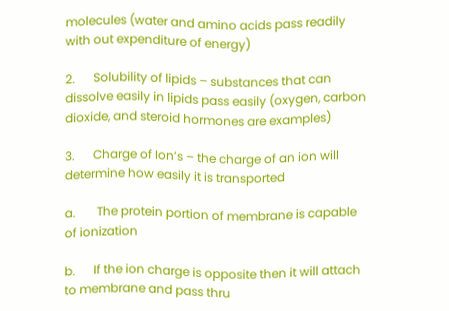molecules (water and amino acids pass readily with out expenditure of energy)

2.      Solubility of lipids – substances that can dissolve easily in lipids pass easily (oxygen, carbon dioxide, and steroid hormones are examples)

3.      Charge of Ion’s – the charge of an ion will determine how easily it is transported

a.       The protein portion of membrane is capable of ionization

b.      If the ion charge is opposite then it will attach to membrane and pass thru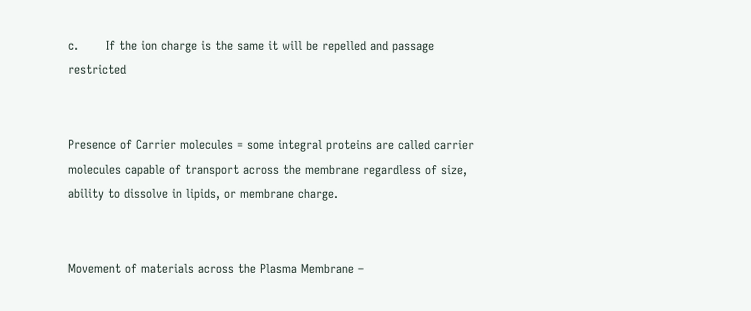c.       If the ion charge is the same it will be repelled and passage restricted


Presence of Carrier molecules = some integral proteins are called carrier molecules capable of transport across the membrane regardless of size, ability to dissolve in lipids, or membrane charge.


Movement of materials across the Plasma Membrane –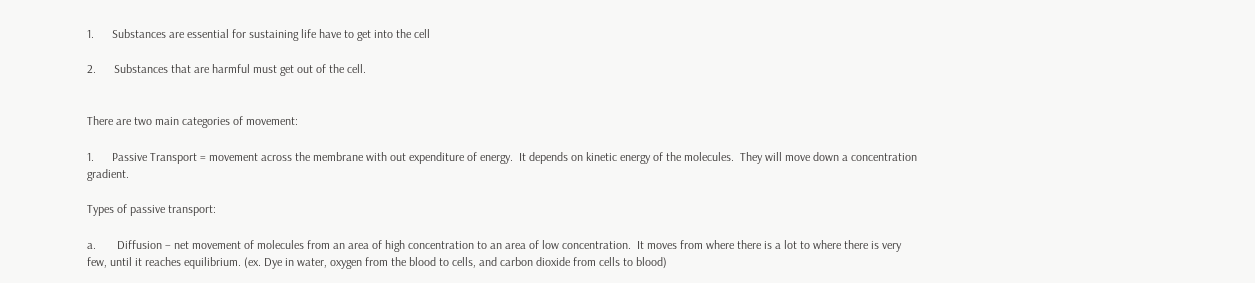1.      Substances are essential for sustaining life have to get into the cell

2.      Substances that are harmful must get out of the cell.


There are two main categories of movement:

1.      Passive Transport = movement across the membrane with out expenditure of energy.  It depends on kinetic energy of the molecules.  They will move down a concentration gradient.

Types of passive transport:

a.       Diffusion – net movement of molecules from an area of high concentration to an area of low concentration.  It moves from where there is a lot to where there is very few, until it reaches equilibrium. (ex. Dye in water, oxygen from the blood to cells, and carbon dioxide from cells to blood)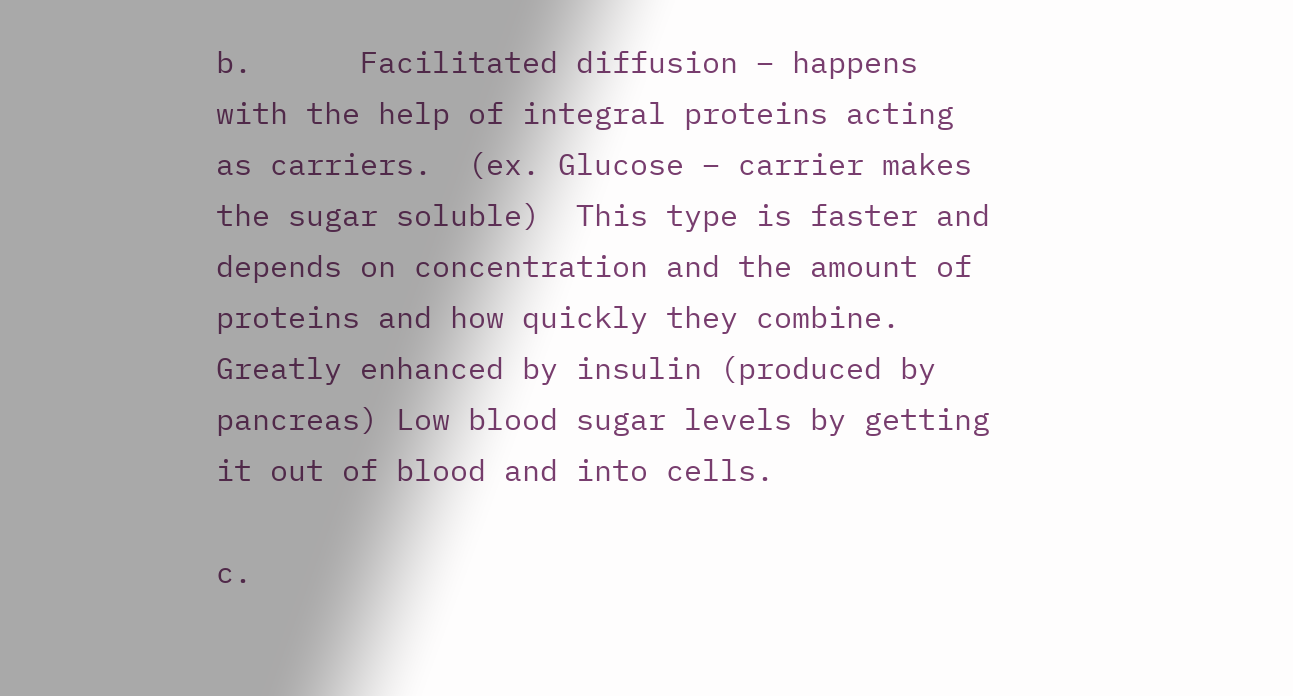b.      Facilitated diffusion – happens with the help of integral proteins acting as carriers.  (ex. Glucose – carrier makes the sugar soluble)  This type is faster and depends on concentration and the amount of proteins and how quickly they combine.  Greatly enhanced by insulin (produced by pancreas) Low blood sugar levels by getting it out of blood and into cells.

c.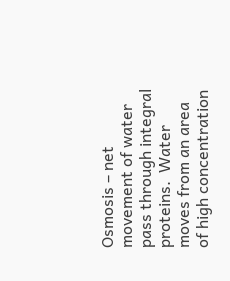Osmosis – net movement of water pass through integral proteins.  Water moves from an area of high concentration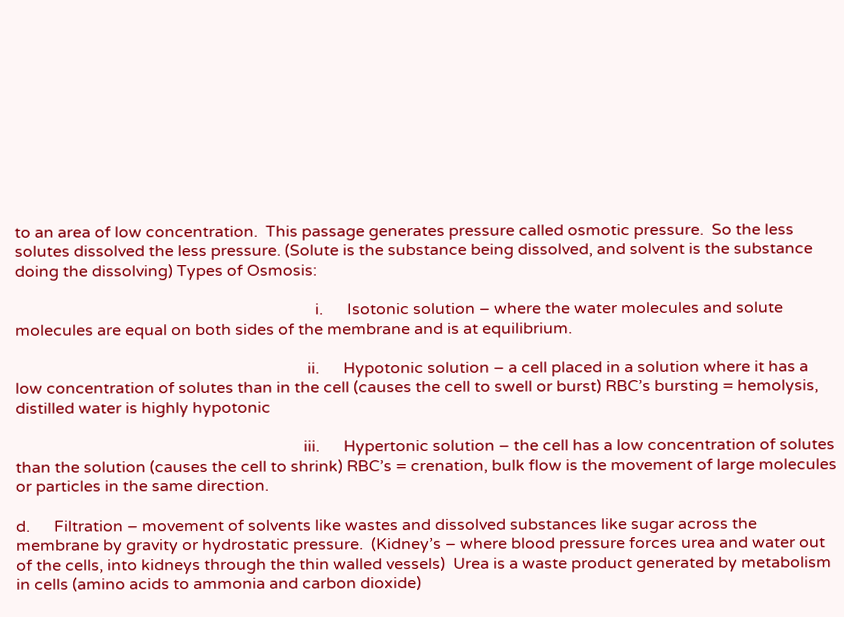to an area of low concentration.  This passage generates pressure called osmotic pressure.  So the less solutes dissolved the less pressure. (Solute is the substance being dissolved, and solvent is the substance doing the dissolving) Types of Osmosis:

                                                                           i.      Isotonic solution – where the water molecules and solute molecules are equal on both sides of the membrane and is at equilibrium.

                                                                         ii.      Hypotonic solution – a cell placed in a solution where it has a low concentration of solutes than in the cell (causes the cell to swell or burst) RBC’s bursting = hemolysis, distilled water is highly hypotonic

                                                                        iii.      Hypertonic solution – the cell has a low concentration of solutes than the solution (causes the cell to shrink) RBC’s = crenation, bulk flow is the movement of large molecules or particles in the same direction.

d.      Filtration – movement of solvents like wastes and dissolved substances like sugar across the membrane by gravity or hydrostatic pressure.  (Kidney’s – where blood pressure forces urea and water out of the cells, into kidneys through the thin walled vessels)  Urea is a waste product generated by metabolism in cells (amino acids to ammonia and carbon dioxide)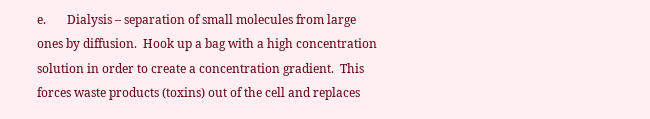e.       Dialysis – separation of small molecules from large ones by diffusion.  Hook up a bag with a high concentration solution in order to create a concentration gradient.  This forces waste products (toxins) out of the cell and replaces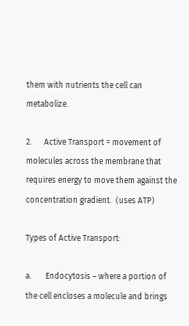them with nutrients the cell can metabolize.

2.      Active Transport = movement of molecules across the membrane that requires energy to move them against the concentration gradient.  (uses ATP)

Types of Active Transport:

a.       Endocytosis – where a portion of the cell encloses a molecule and brings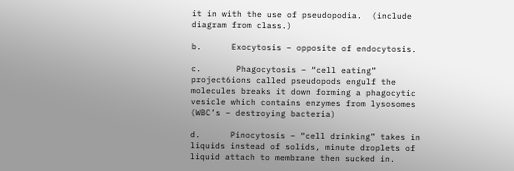it in with the use of pseudopodia.  (include diagram from class.)

b.      Exocytosis – opposite of endocytosis.

c.       Phagocytosis – “cell eating” project6ions called pseudopods engulf the molecules breaks it down forming a phagocytic vesicle which contains enzymes from lysosomes (WBC’s – destroying bacteria)

d.      Pinocytosis – “cell drinking” takes in liquids instead of solids, minute droplets of liquid attach to membrane then sucked in.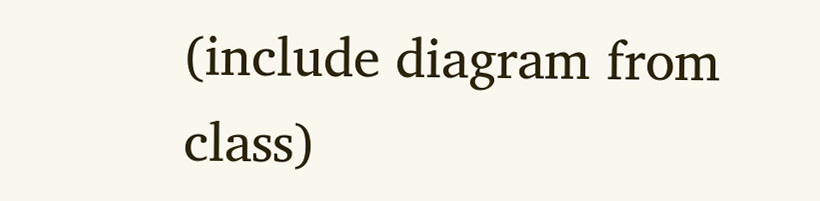(include diagram from class)